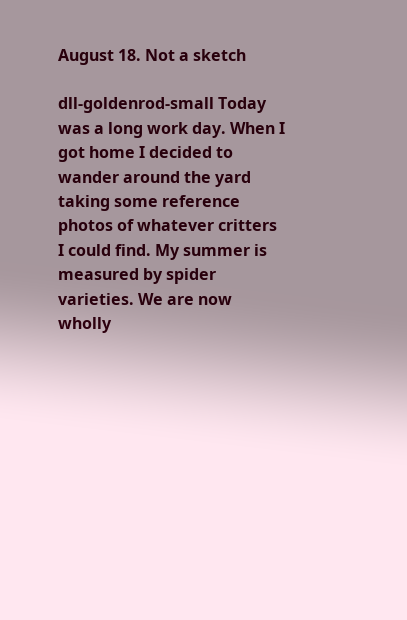August 18. Not a sketch

dll-goldenrod-small Today was a long work day. When I got home I decided to wander around the yard taking some reference photos of whatever critters I could find. My summer is measured by spider varieties. We are now wholly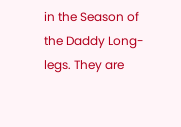in the Season of the Daddy Long-legs. They are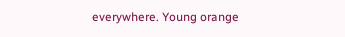everywhere. Young orange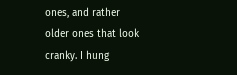ones, and rather older ones that look cranky. I hung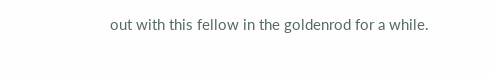out with this fellow in the goldenrod for a while.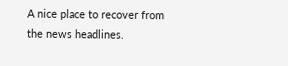A nice place to recover from the news headlines.